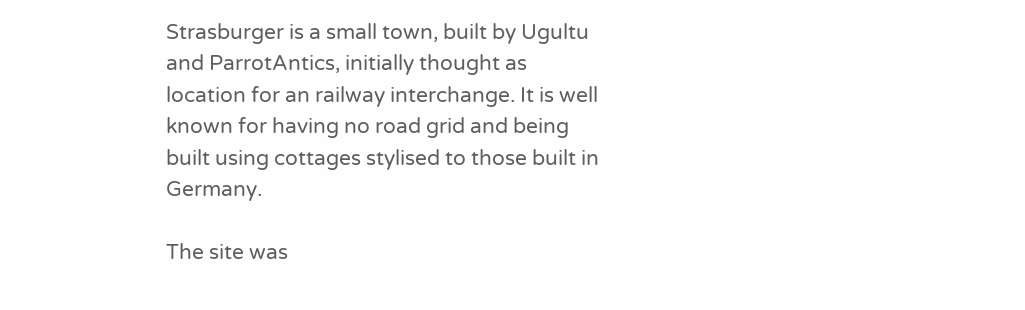Strasburger is a small town, built by Ugultu and ParrotAntics, initially thought as location for an railway interchange. It is well known for having no road grid and being built using cottages stylised to those built in Germany.

The site was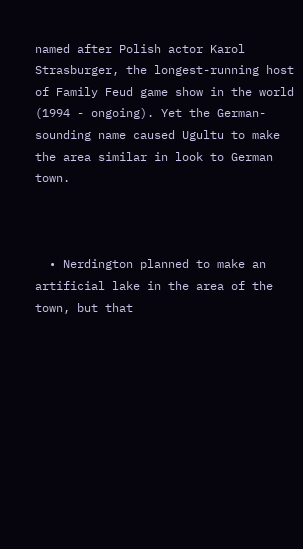named after Polish actor Karol Strasburger, the longest-running host of Family Feud game show in the world (1994 - ongoing). Yet the German-sounding name caused Ugultu to make the area similar in look to German town.



  • Nerdington planned to make an artificial lake in the area of the town, but that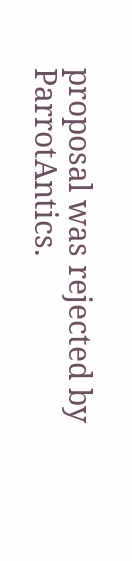proposal was rejected by ParrotAntics.